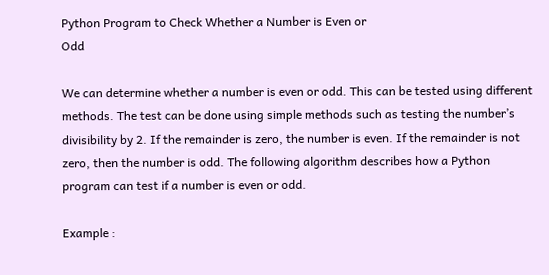Python Program to Check Whether a Number is Even or                                                  Odd

We can determine whether a number is even or odd. This can be tested using different methods. The test can be done using simple methods such as testing the number’s divisibility by 2. If the remainder is zero, the number is even. If the remainder is not zero, then the number is odd. The following algorithm describes how a Python program can test if a number is even or odd.

Example :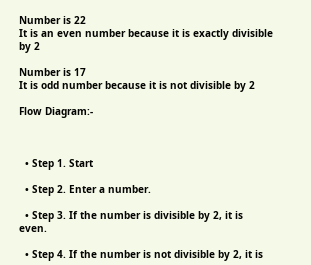Number is 22
It is an even number because it is exactly divisible by 2

Number is 17
It is odd number because it is not divisible by 2

Flow Diagram:-



  • Step 1. Start

  • Step 2. Enter a number.

  • Step 3. If the number is divisible by 2, it is even.

  • Step 4. If the number is not divisible by 2, it is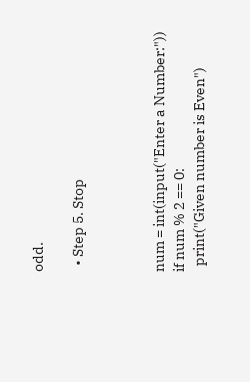odd.

  • Step 5. Stop



num = int(input("Enter a Number:"))
if num % 2 == 0:
  print("Given number is Even")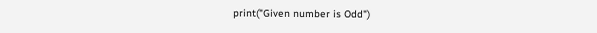print("Given number is Odd")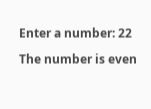Enter a number: 22

The number is even